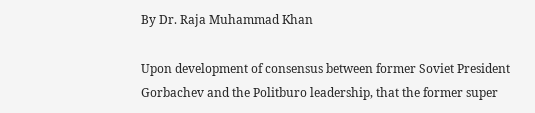By Dr. Raja Muhammad Khan

Upon development of consensus between former Soviet President Gorbachev and the Politburo leadership, that the former super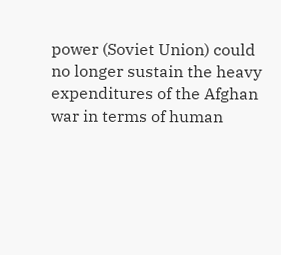power (Soviet Union) could no longer sustain the heavy expenditures of the Afghan war in terms of human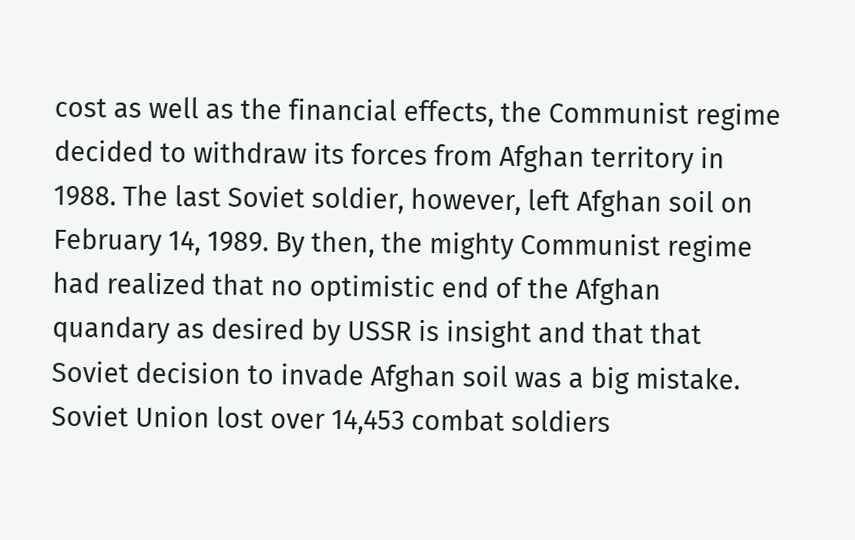cost as well as the financial effects, the Communist regime decided to withdraw its forces from Afghan territory in 1988. The last Soviet soldier, however, left Afghan soil on February 14, 1989. By then, the mighty Communist regime had realized that no optimistic end of the Afghan quandary as desired by USSR is insight and that that Soviet decision to invade Afghan soil was a big mistake. Soviet Union lost over 14,453 combat soldiers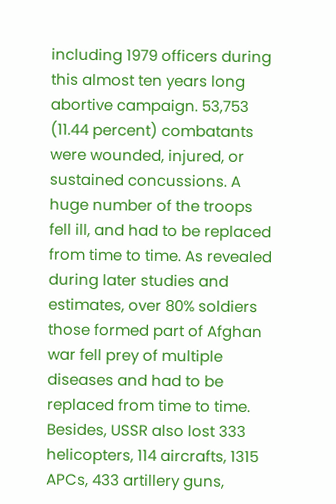including 1979 officers during this almost ten years long abortive campaign. 53,753 (11.44 percent) combatants were wounded, injured, or sustained concussions. A huge number of the troops fell ill, and had to be replaced from time to time. As revealed during later studies and estimates, over 80% soldiers those formed part of Afghan war fell prey of multiple diseases and had to be replaced from time to time. Besides, USSR also lost 333 helicopters, 114 aircrafts, 1315 APCs, 433 artillery guns,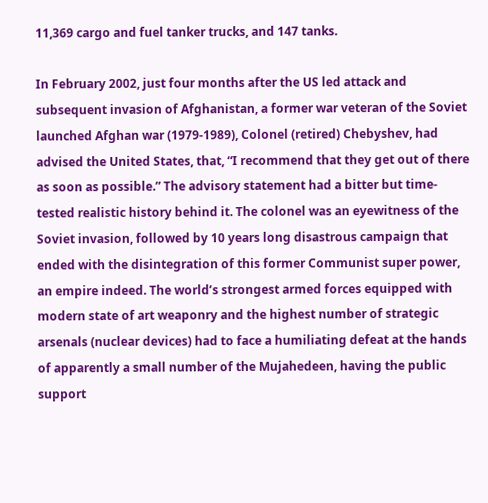11,369 cargo and fuel tanker trucks, and 147 tanks.

In February 2002, just four months after the US led attack and subsequent invasion of Afghanistan, a former war veteran of the Soviet launched Afghan war (1979-1989), Colonel (retired) Chebyshev, had advised the United States, that, “I recommend that they get out of there as soon as possible.” The advisory statement had a bitter but time-tested realistic history behind it. The colonel was an eyewitness of the Soviet invasion, followed by 10 years long disastrous campaign that ended with the disintegration of this former Communist super power, an empire indeed. The world’s strongest armed forces equipped with modern state of art weaponry and the highest number of strategic arsenals (nuclear devices) had to face a humiliating defeat at the hands of apparently a small number of the Mujahedeen, having the public support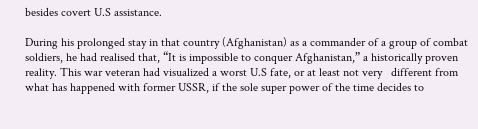besides covert U.S assistance.

During his prolonged stay in that country (Afghanistan) as a commander of a group of combat soldiers, he had realised that, “It is impossible to conquer Afghanistan,” a historically proven reality. This war veteran had visualized a worst U.S fate, or at least not very   different from what has happened with former USSR, if the sole super power of the time decides to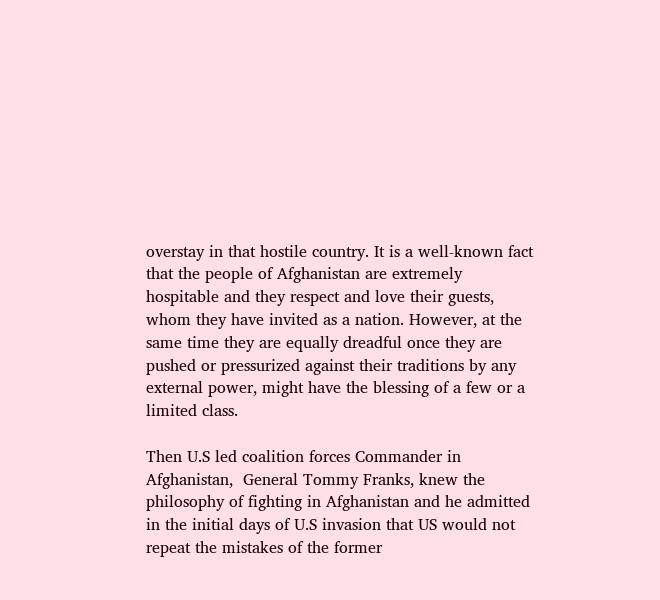overstay in that hostile country. It is a well-known fact that the people of Afghanistan are extremely hospitable and they respect and love their guests, whom they have invited as a nation. However, at the same time they are equally dreadful once they are pushed or pressurized against their traditions by any external power, might have the blessing of a few or a limited class.

Then U.S led coalition forces Commander in Afghanistan,  General Tommy Franks, knew the philosophy of fighting in Afghanistan and he admitted in the initial days of U.S invasion that US would not repeat the mistakes of the former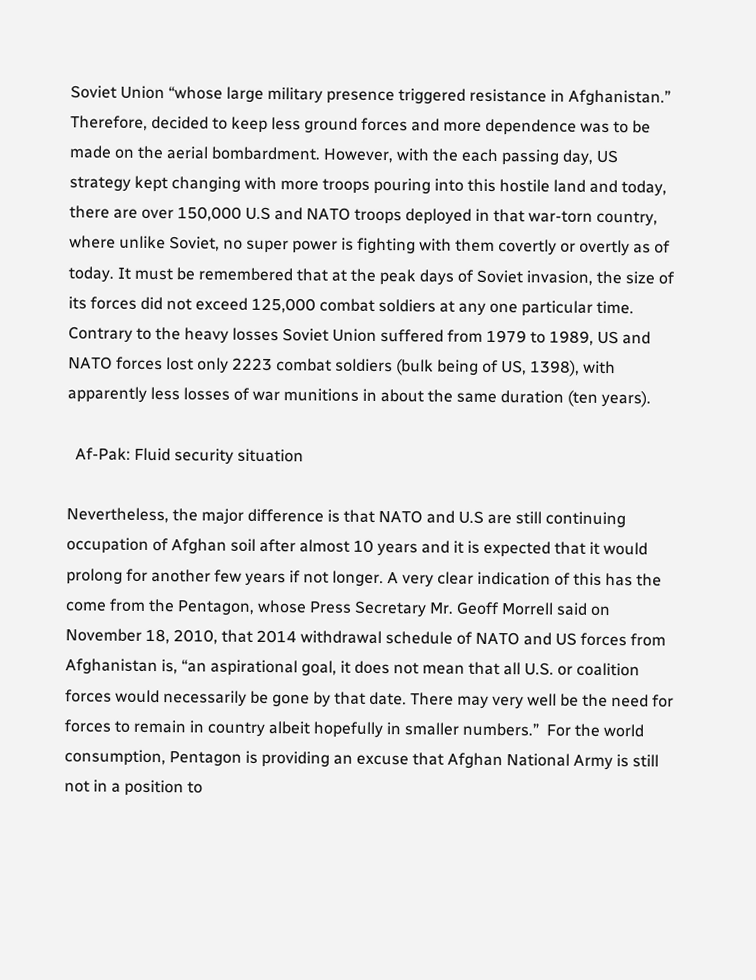Soviet Union “whose large military presence triggered resistance in Afghanistan.” Therefore, decided to keep less ground forces and more dependence was to be made on the aerial bombardment. However, with the each passing day, US strategy kept changing with more troops pouring into this hostile land and today, there are over 150,000 U.S and NATO troops deployed in that war-torn country, where unlike Soviet, no super power is fighting with them covertly or overtly as of today. It must be remembered that at the peak days of Soviet invasion, the size of its forces did not exceed 125,000 combat soldiers at any one particular time.  Contrary to the heavy losses Soviet Union suffered from 1979 to 1989, US and NATO forces lost only 2223 combat soldiers (bulk being of US, 1398), with apparently less losses of war munitions in about the same duration (ten years).

  Af-Pak: Fluid security situation

Nevertheless, the major difference is that NATO and U.S are still continuing occupation of Afghan soil after almost 10 years and it is expected that it would prolong for another few years if not longer. A very clear indication of this has the come from the Pentagon, whose Press Secretary Mr. Geoff Morrell said on November 18, 2010, that 2014 withdrawal schedule of NATO and US forces from Afghanistan is, “an aspirational goal, it does not mean that all U.S. or coalition forces would necessarily be gone by that date. There may very well be the need for forces to remain in country albeit hopefully in smaller numbers.”  For the world consumption, Pentagon is providing an excuse that Afghan National Army is still not in a position to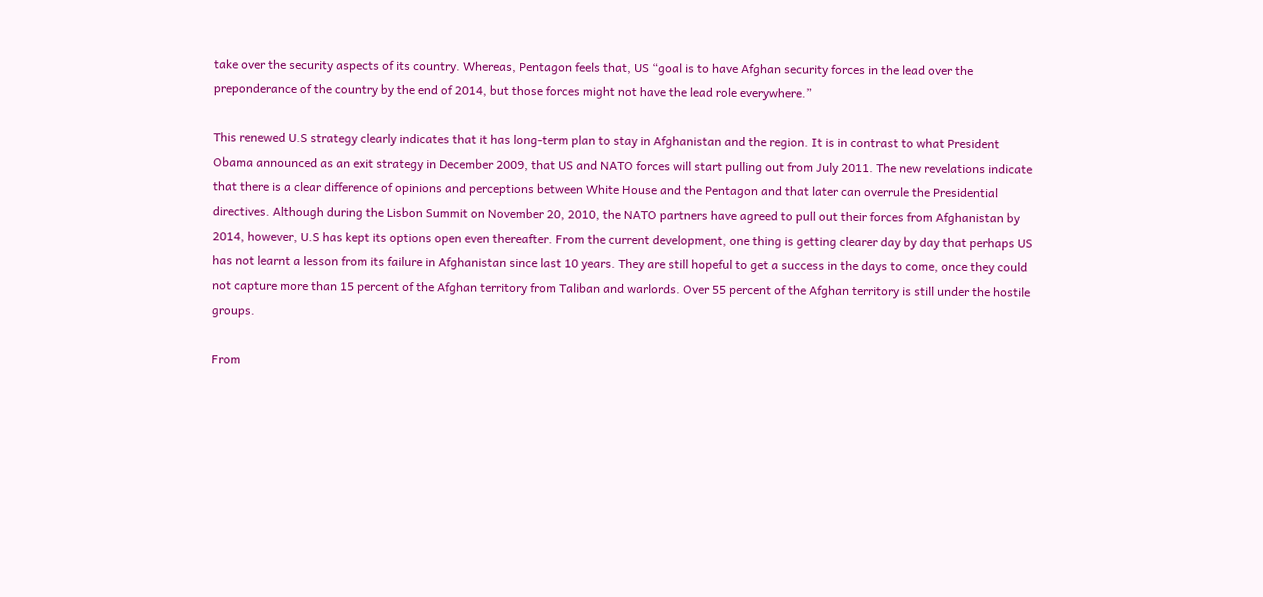take over the security aspects of its country. Whereas, Pentagon feels that, US “goal is to have Afghan security forces in the lead over the preponderance of the country by the end of 2014, but those forces might not have the lead role everywhere.”

This renewed U.S strategy clearly indicates that it has long-term plan to stay in Afghanistan and the region. It is in contrast to what President Obama announced as an exit strategy in December 2009, that US and NATO forces will start pulling out from July 2011. The new revelations indicate that there is a clear difference of opinions and perceptions between White House and the Pentagon and that later can overrule the Presidential directives. Although during the Lisbon Summit on November 20, 2010, the NATO partners have agreed to pull out their forces from Afghanistan by 2014, however, U.S has kept its options open even thereafter. From the current development, one thing is getting clearer day by day that perhaps US has not learnt a lesson from its failure in Afghanistan since last 10 years. They are still hopeful to get a success in the days to come, once they could not capture more than 15 percent of the Afghan territory from Taliban and warlords. Over 55 percent of the Afghan territory is still under the hostile groups.

From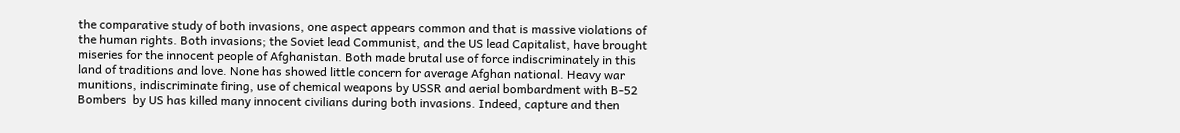the comparative study of both invasions, one aspect appears common and that is massive violations of the human rights. Both invasions; the Soviet lead Communist, and the US lead Capitalist, have brought miseries for the innocent people of Afghanistan. Both made brutal use of force indiscriminately in this land of traditions and love. None has showed little concern for average Afghan national. Heavy war munitions, indiscriminate firing, use of chemical weapons by USSR and aerial bombardment with B-52 Bombers  by US has killed many innocent civilians during both invasions. Indeed, capture and then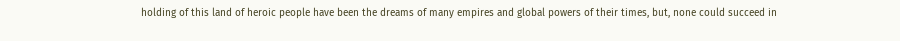holding of this land of heroic people have been the dreams of many empires and global powers of their times, but, none could succeed in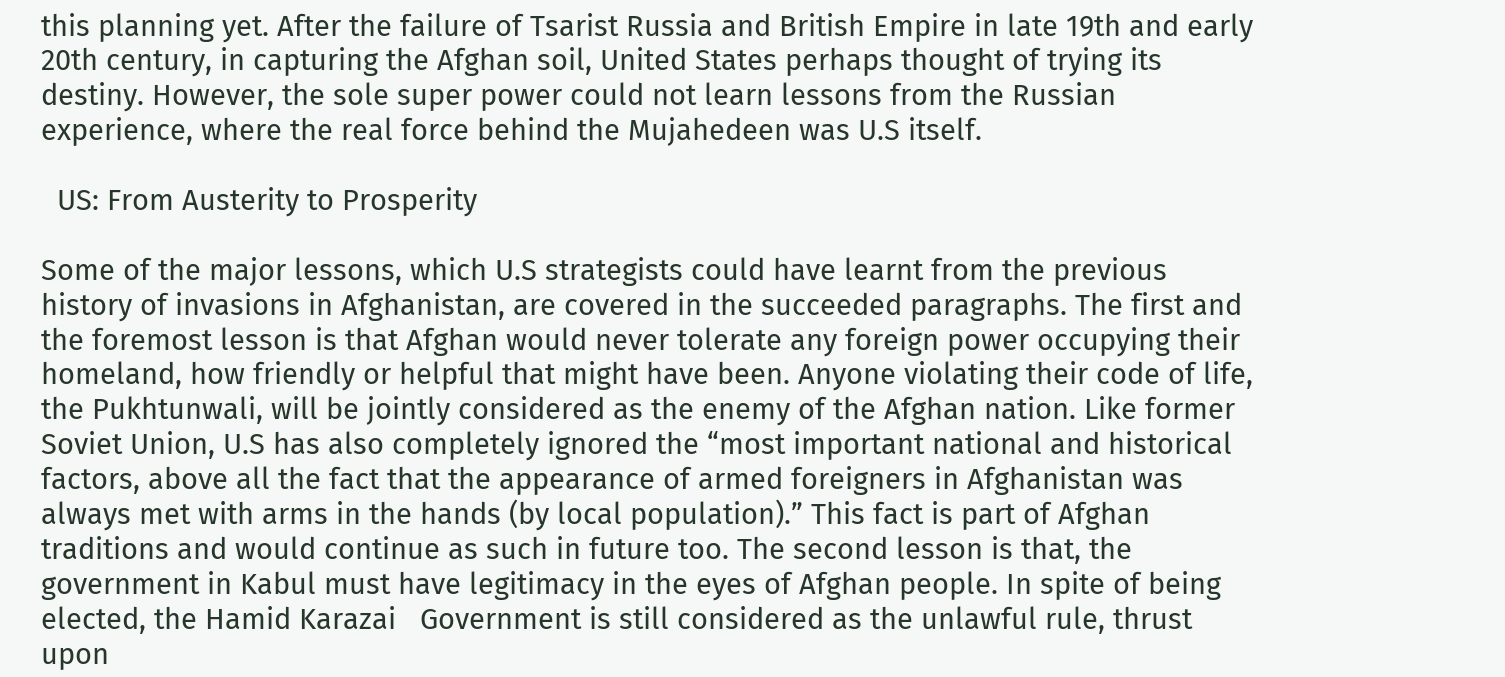this planning yet. After the failure of Tsarist Russia and British Empire in late 19th and early 20th century, in capturing the Afghan soil, United States perhaps thought of trying its destiny. However, the sole super power could not learn lessons from the Russian experience, where the real force behind the Mujahedeen was U.S itself.

  US: From Austerity to Prosperity

Some of the major lessons, which U.S strategists could have learnt from the previous history of invasions in Afghanistan, are covered in the succeeded paragraphs. The first and the foremost lesson is that Afghan would never tolerate any foreign power occupying their homeland, how friendly or helpful that might have been. Anyone violating their code of life, the Pukhtunwali, will be jointly considered as the enemy of the Afghan nation. Like former Soviet Union, U.S has also completely ignored the “most important national and historical factors, above all the fact that the appearance of armed foreigners in Afghanistan was always met with arms in the hands (by local population).” This fact is part of Afghan traditions and would continue as such in future too. The second lesson is that, the government in Kabul must have legitimacy in the eyes of Afghan people. In spite of being elected, the Hamid Karazai   Government is still considered as the unlawful rule, thrust upon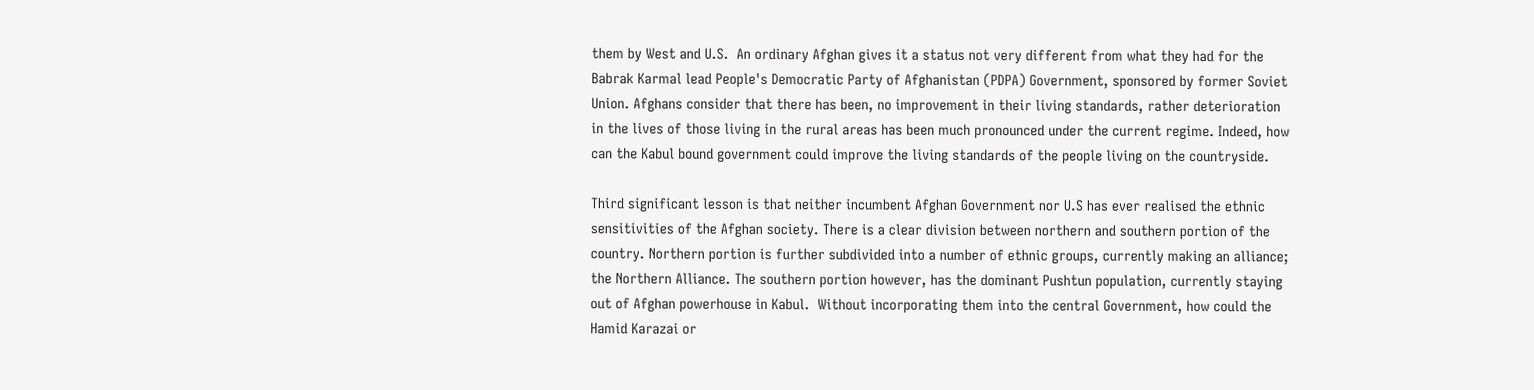them by West and U.S.  An ordinary Afghan gives it a status not very different from what they had for the Babrak Karmal lead People's Democratic Party of Afghanistan (PDPA) Government, sponsored by former Soviet Union. Afghans consider that there has been, no improvement in their living standards, rather deterioration in the lives of those living in the rural areas has been much pronounced under the current regime. Indeed, how can the Kabul bound government could improve the living standards of the people living on the countryside.

Third significant lesson is that neither incumbent Afghan Government nor U.S has ever realised the ethnic sensitivities of the Afghan society. There is a clear division between northern and southern portion of the country. Northern portion is further subdivided into a number of ethnic groups, currently making an alliance; the Northern Alliance. The southern portion however, has the dominant Pushtun population, currently staying out of Afghan powerhouse in Kabul.  Without incorporating them into the central Government, how could the Hamid Karazai or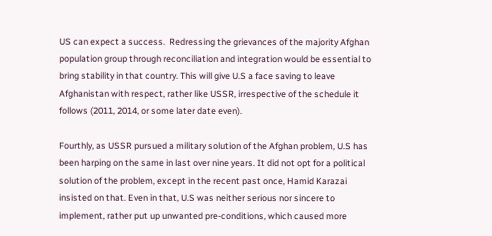US can expect a success.  Redressing the grievances of the majority Afghan population group through reconciliation and integration would be essential to bring stability in that country. This will give U.S a face saving to leave Afghanistan with respect, rather like USSR, irrespective of the schedule it follows (2011, 2014, or some later date even).

Fourthly, as USSR pursued a military solution of the Afghan problem, U.S has been harping on the same in last over nine years. It did not opt for a political solution of the problem, except in the recent past once, Hamid Karazai insisted on that. Even in that, U.S was neither serious nor sincere to implement, rather put up unwanted pre-conditions, which caused more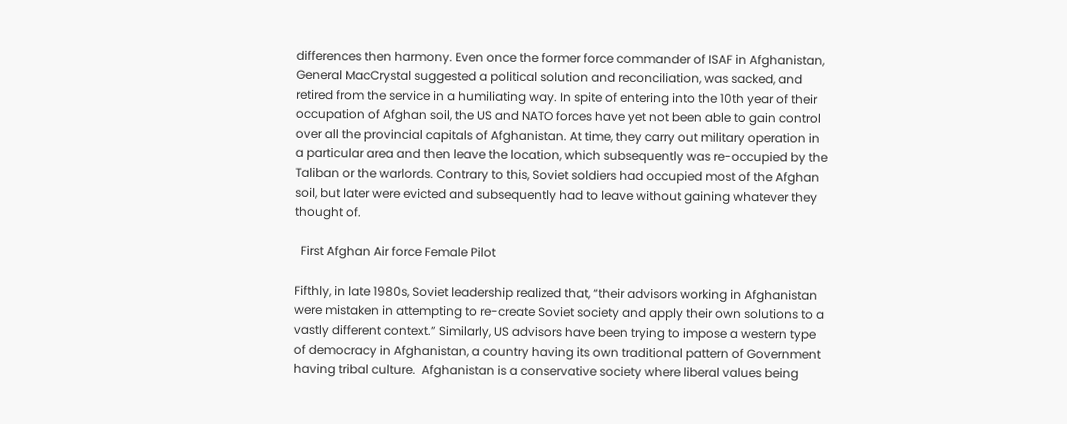differences then harmony. Even once the former force commander of ISAF in Afghanistan, General MacCrystal suggested a political solution and reconciliation, was sacked, and retired from the service in a humiliating way. In spite of entering into the 10th year of their occupation of Afghan soil, the US and NATO forces have yet not been able to gain control over all the provincial capitals of Afghanistan. At time, they carry out military operation in a particular area and then leave the location, which subsequently was re-occupied by the Taliban or the warlords. Contrary to this, Soviet soldiers had occupied most of the Afghan soil, but later were evicted and subsequently had to leave without gaining whatever they thought of.

  First Afghan Air force Female Pilot

Fifthly, in late 1980s, Soviet leadership realized that, “their advisors working in Afghanistan were mistaken in attempting to re-create Soviet society and apply their own solutions to a vastly different context.” Similarly, US advisors have been trying to impose a western type of democracy in Afghanistan, a country having its own traditional pattern of Government having tribal culture.  Afghanistan is a conservative society where liberal values being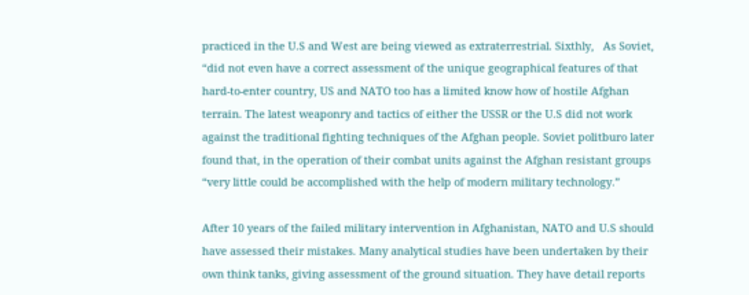practiced in the U.S and West are being viewed as extraterrestrial. Sixthly,   As Soviet, “did not even have a correct assessment of the unique geographical features of that hard-to-enter country, US and NATO too has a limited know how of hostile Afghan terrain. The latest weaponry and tactics of either the USSR or the U.S did not work against the traditional fighting techniques of the Afghan people. Soviet politburo later found that, in the operation of their combat units against the Afghan resistant groups “very little could be accomplished with the help of modern military technology.”

After 10 years of the failed military intervention in Afghanistan, NATO and U.S should have assessed their mistakes. Many analytical studies have been undertaken by their own think tanks, giving assessment of the ground situation. They have detail reports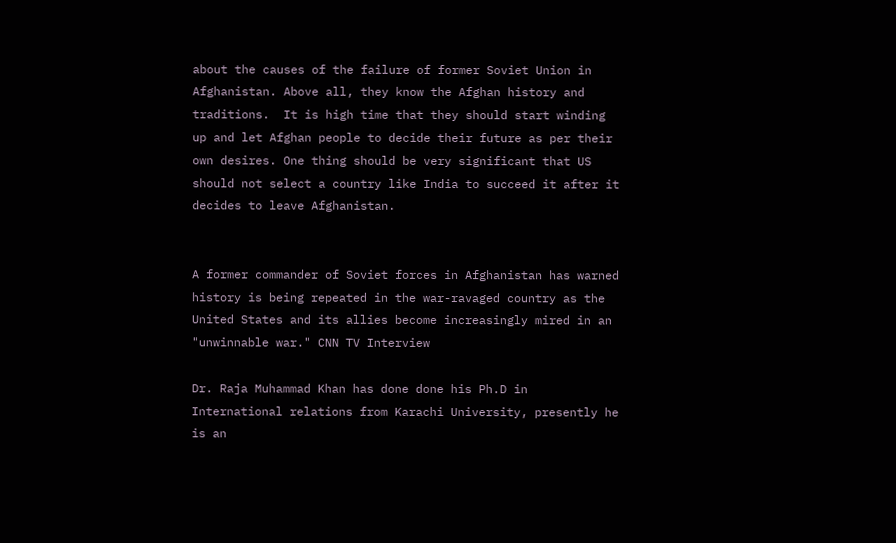about the causes of the failure of former Soviet Union in Afghanistan. Above all, they know the Afghan history and traditions.  It is high time that they should start winding up and let Afghan people to decide their future as per their own desires. One thing should be very significant that US should not select a country like India to succeed it after it decides to leave Afghanistan.


A former commander of Soviet forces in Afghanistan has warned history is being repeated in the war-ravaged country as the United States and its allies become increasingly mired in an "unwinnable war." CNN TV Interview

Dr. Raja Muhammad Khan has done done his Ph.D in International relations from Karachi University, presently he is an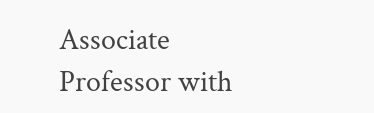Associate Professor with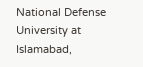National Defense University at Islamabad,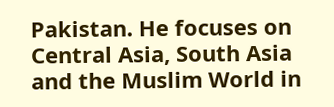Pakistan. He focuses on Central Asia, South Asia and the Muslim World in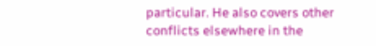particular. He also covers other conflicts elsewhere in the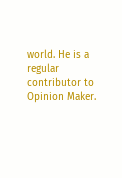world. He is a regular contributor to Opinion Maker.